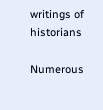writings of historians

Numerous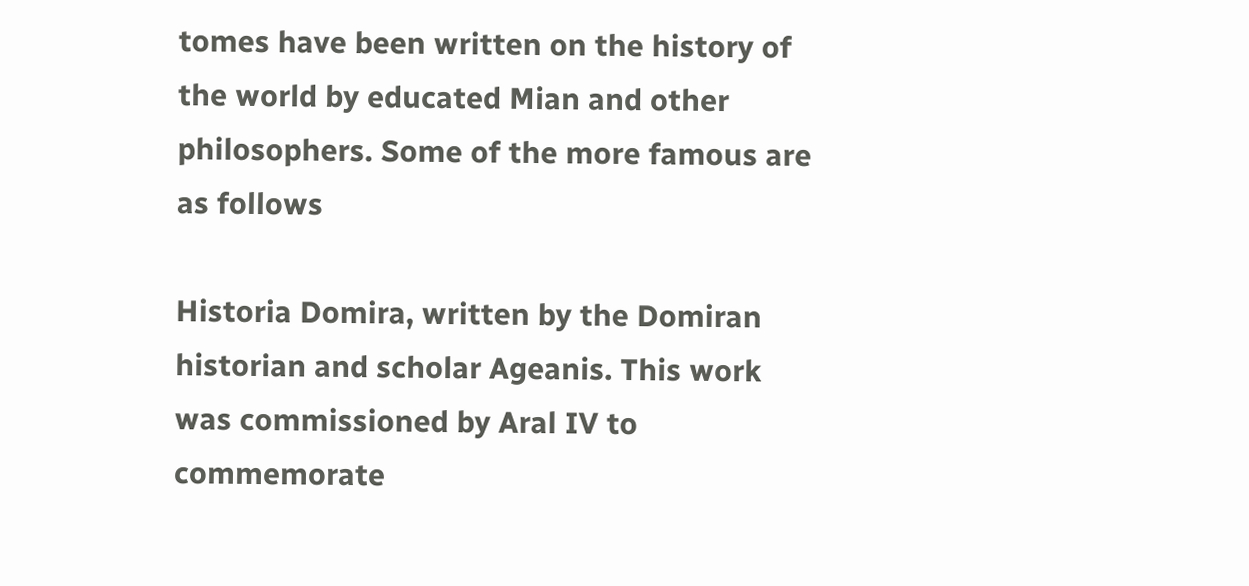tomes have been written on the history of the world by educated Mian and other philosophers. Some of the more famous are as follows

Historia Domira, written by the Domiran historian and scholar Ageanis. This work was commissioned by Aral IV to commemorate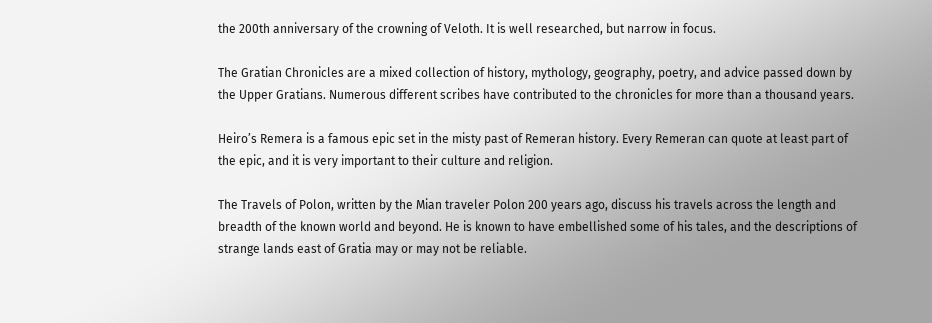the 200th anniversary of the crowning of Veloth. It is well researched, but narrow in focus.

The Gratian Chronicles are a mixed collection of history, mythology, geography, poetry, and advice passed down by the Upper Gratians. Numerous different scribes have contributed to the chronicles for more than a thousand years.

Heiro’s Remera is a famous epic set in the misty past of Remeran history. Every Remeran can quote at least part of the epic, and it is very important to their culture and religion.

The Travels of Polon, written by the Mian traveler Polon 200 years ago, discuss his travels across the length and breadth of the known world and beyond. He is known to have embellished some of his tales, and the descriptions of strange lands east of Gratia may or may not be reliable.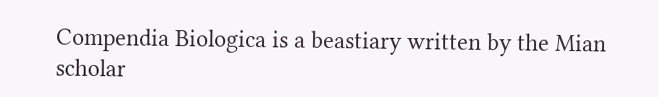Compendia Biologica is a beastiary written by the Mian scholar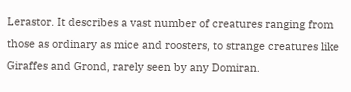Lerastor. It describes a vast number of creatures ranging from those as ordinary as mice and roosters, to strange creatures like Giraffes and Grond, rarely seen by any Domiran.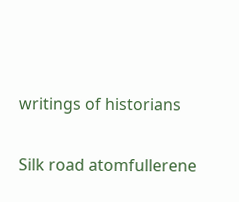writings of historians

Silk road atomfullerene